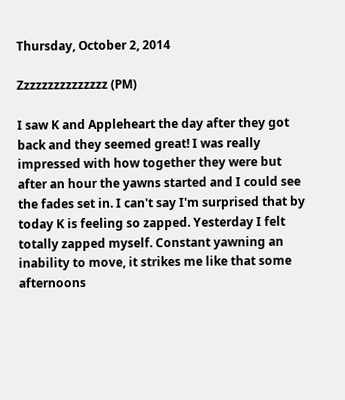Thursday, October 2, 2014

Zzzzzzzzzzzzzzz (PM)

I saw K and Appleheart the day after they got back and they seemed great! I was really impressed with how together they were but after an hour the yawns started and I could see the fades set in. I can't say I'm surprised that by today K is feeling so zapped. Yesterday I felt totally zapped myself. Constant yawning an inability to move, it strikes me like that some afternoons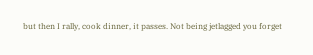but then I rally, cook dinner, it passes. Not being jetlagged you forget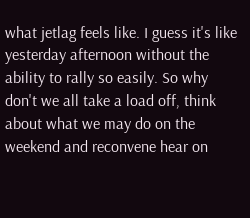what jetlag feels like. I guess it's like yesterday afternoon without the ability to rally so easily. So why don't we all take a load off, think about what we may do on the weekend and reconvene hear on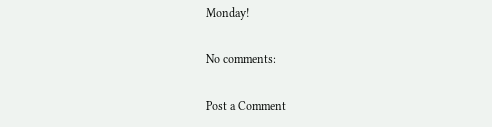Monday!

No comments:

Post a Comment